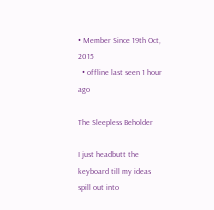• Member Since 19th Oct, 2015
  • offline last seen 1 hour ago

The Sleepless Beholder

I just headbutt the keyboard till my ideas spill out into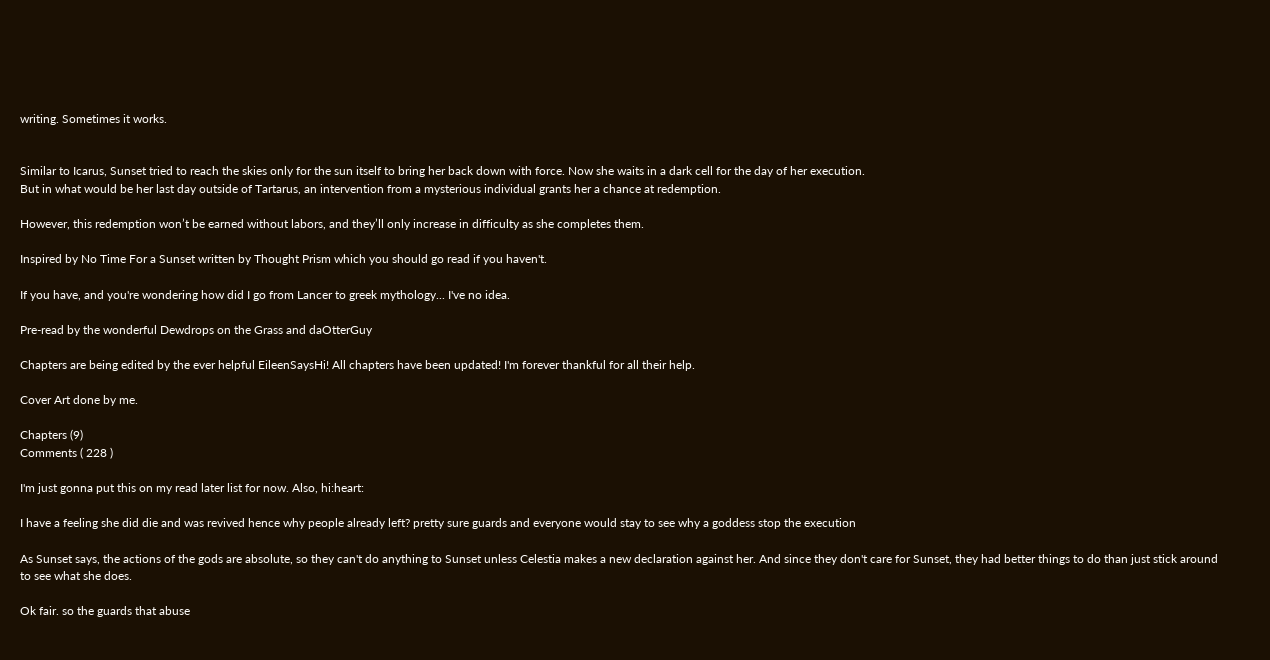writing. Sometimes it works.


Similar to Icarus, Sunset tried to reach the skies only for the sun itself to bring her back down with force. Now she waits in a dark cell for the day of her execution.
But in what would be her last day outside of Tartarus, an intervention from a mysterious individual grants her a chance at redemption.

However, this redemption won’t be earned without labors, and they’ll only increase in difficulty as she completes them.

Inspired by No Time For a Sunset written by Thought Prism which you should go read if you haven't.

If you have, and you're wondering how did I go from Lancer to greek mythology... I've no idea.

Pre-read by the wonderful Dewdrops on the Grass and daOtterGuy

Chapters are being edited by the ever helpful EileenSaysHi! All chapters have been updated! I'm forever thankful for all their help.

Cover Art done by me.

Chapters (9)
Comments ( 228 )

I'm just gonna put this on my read later list for now. Also, hi:heart:

I have a feeling she did die and was revived hence why people already left? pretty sure guards and everyone would stay to see why a goddess stop the execution

As Sunset says, the actions of the gods are absolute, so they can't do anything to Sunset unless Celestia makes a new declaration against her. And since they don't care for Sunset, they had better things to do than just stick around to see what she does.

Ok fair. so the guards that abuse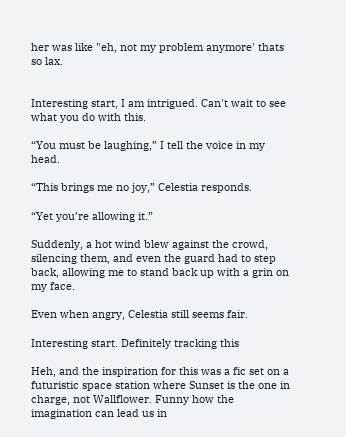her was like "eh, not my problem anymore' thats so lax.


Interesting start, I am intrigued. Can't wait to see what you do with this.

“You must be laughing,” I tell the voice in my head.

“This brings me no joy,” Celestia responds.

“Yet you’re allowing it.”

Suddenly, a hot wind blew against the crowd, silencing them, and even the guard had to step back, allowing me to stand back up with a grin on my face.

Even when angry, Celestia still seems fair.

Interesting start. Definitely tracking this

Heh, and the inspiration for this was a fic set on a futuristic space station where Sunset is the one in charge, not Wallflower. Funny how the imagination can lead us in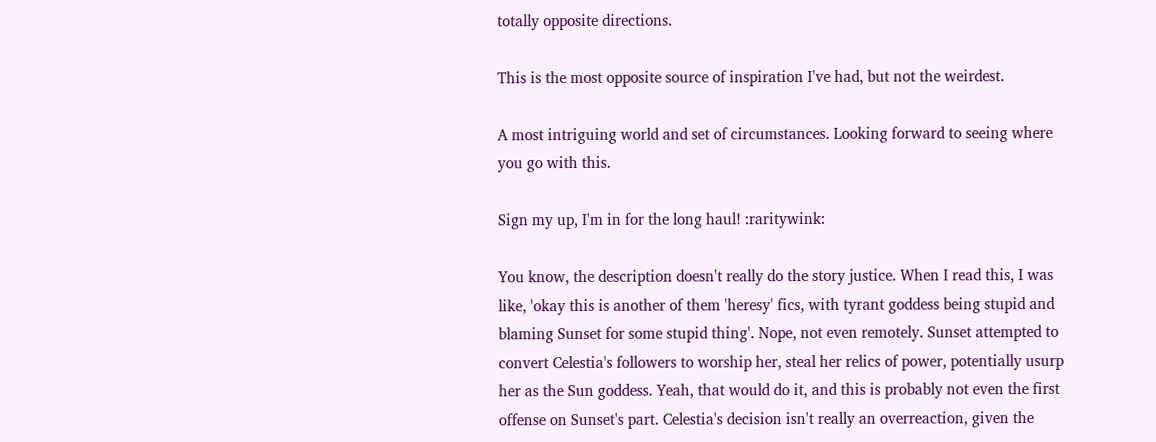totally opposite directions.

This is the most opposite source of inspiration I've had, but not the weirdest.

A most intriguing world and set of circumstances. Looking forward to seeing where you go with this.

Sign my up, I'm in for the long haul! :raritywink:

You know, the description doesn't really do the story justice. When I read this, I was like, 'okay this is another of them 'heresy' fics, with tyrant goddess being stupid and blaming Sunset for some stupid thing'. Nope, not even remotely. Sunset attempted to convert Celestia's followers to worship her, steal her relics of power, potentially usurp her as the Sun goddess. Yeah, that would do it, and this is probably not even the first offense on Sunset's part. Celestia's decision isn't really an overreaction, given the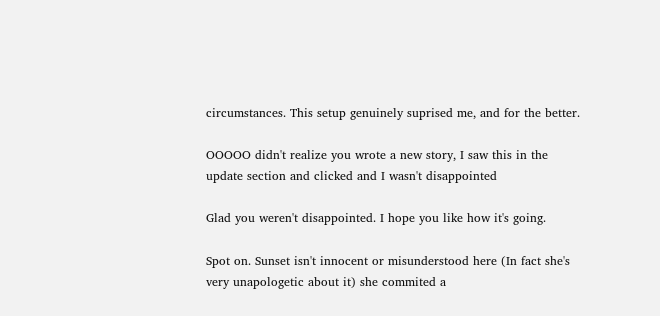circumstances. This setup genuinely suprised me, and for the better.

OOOOO didn't realize you wrote a new story, I saw this in the update section and clicked and I wasn't disappointed

Glad you weren't disappointed. I hope you like how it's going.

Spot on. Sunset isn't innocent or misunderstood here (In fact she's very unapologetic about it) she commited a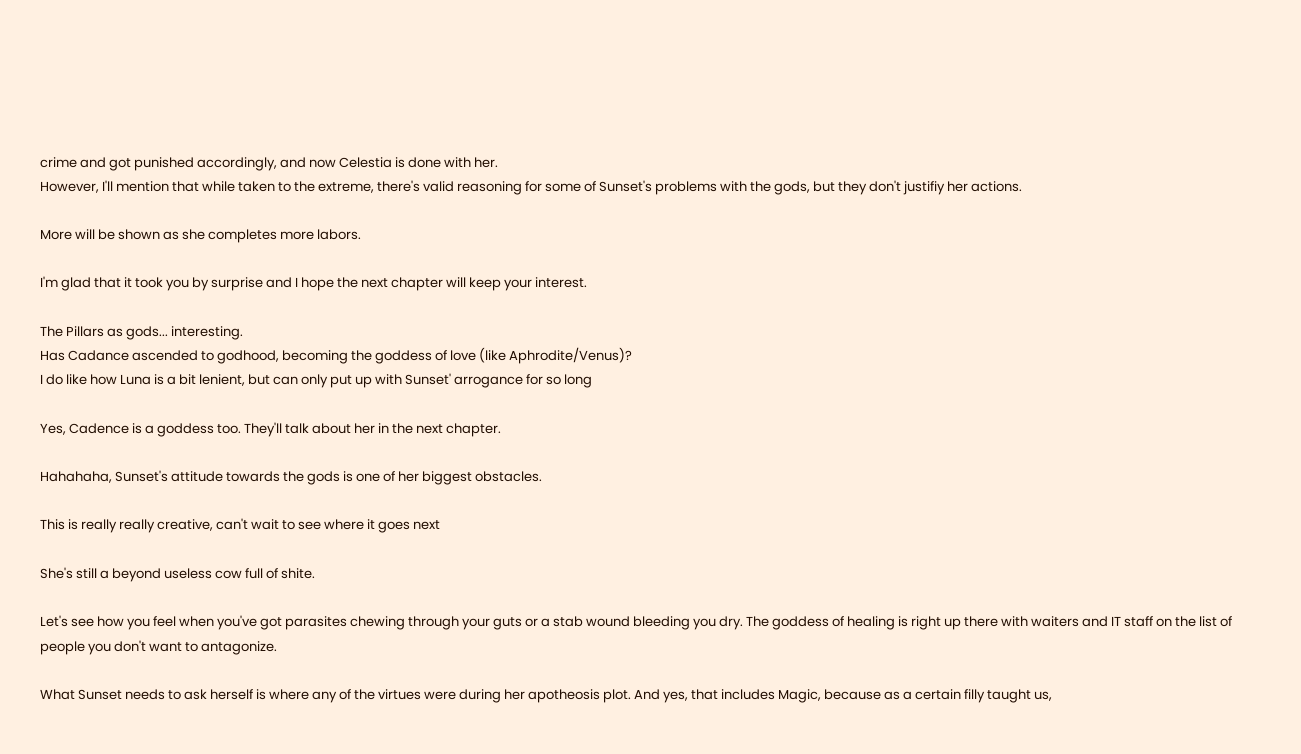crime and got punished accordingly, and now Celestia is done with her.
However, I'll mention that while taken to the extreme, there's valid reasoning for some of Sunset's problems with the gods, but they don't justifiy her actions.

More will be shown as she completes more labors.

I'm glad that it took you by surprise and I hope the next chapter will keep your interest.

The Pillars as gods... interesting.
Has Cadance ascended to godhood, becoming the goddess of love (like Aphrodite/Venus)?
I do like how Luna is a bit lenient, but can only put up with Sunset' arrogance for so long

Yes, Cadence is a goddess too. They'll talk about her in the next chapter.

Hahahaha, Sunset's attitude towards the gods is one of her biggest obstacles.

This is really really creative, can't wait to see where it goes next

She's still a beyond useless cow full of shite.

Let's see how you feel when you've got parasites chewing through your guts or a stab wound bleeding you dry. The goddess of healing is right up there with waiters and IT staff on the list of people you don't want to antagonize.

What Sunset needs to ask herself is where any of the virtues were during her apotheosis plot. And yes, that includes Magic, because as a certain filly taught us,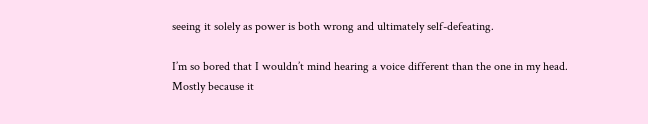seeing it solely as power is both wrong and ultimately self-defeating.

I’m so bored that I wouldn’t mind hearing a voice different than the one in my head.
Mostly because it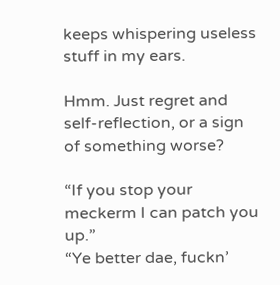keeps whispering useless stuff in my ears.

Hmm. Just regret and self-reflection, or a sign of something worse?

“If you stop your meckerm I can patch you up.”
“Ye better dae, fuckn’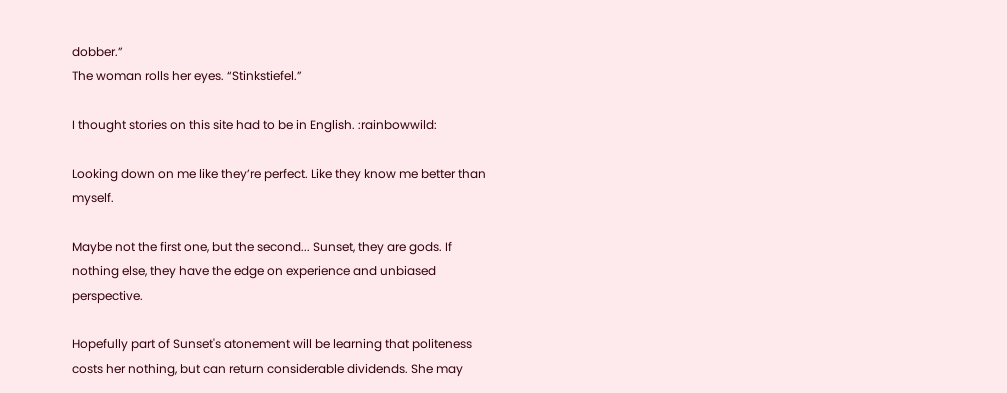dobber.”
The woman rolls her eyes. “Stinkstiefel.”

I thought stories on this site had to be in English. :rainbowwild:

Looking down on me like they’re perfect. Like they know me better than myself.

Maybe not the first one, but the second... Sunset, they are gods. If nothing else, they have the edge on experience and unbiased perspective.

Hopefully part of Sunset's atonement will be learning that politeness costs her nothing, but can return considerable dividends. She may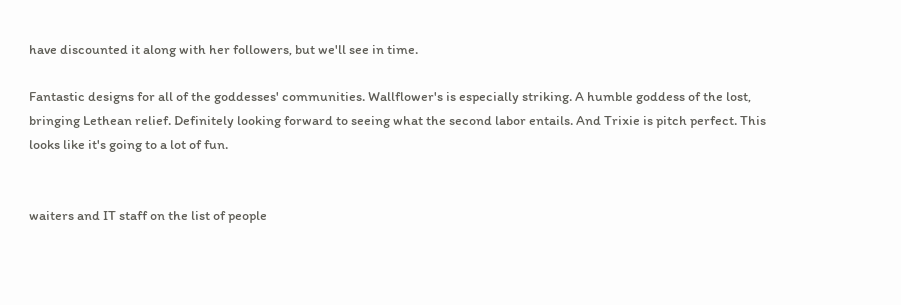have discounted it along with her followers, but we'll see in time.

Fantastic designs for all of the goddesses' communities. Wallflower's is especially striking. A humble goddess of the lost, bringing Lethean relief. Definitely looking forward to seeing what the second labor entails. And Trixie is pitch perfect. This looks like it's going to a lot of fun.


waiters and IT staff on the list of people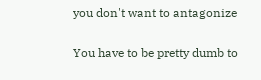you don't want to antagonize

You have to be pretty dumb to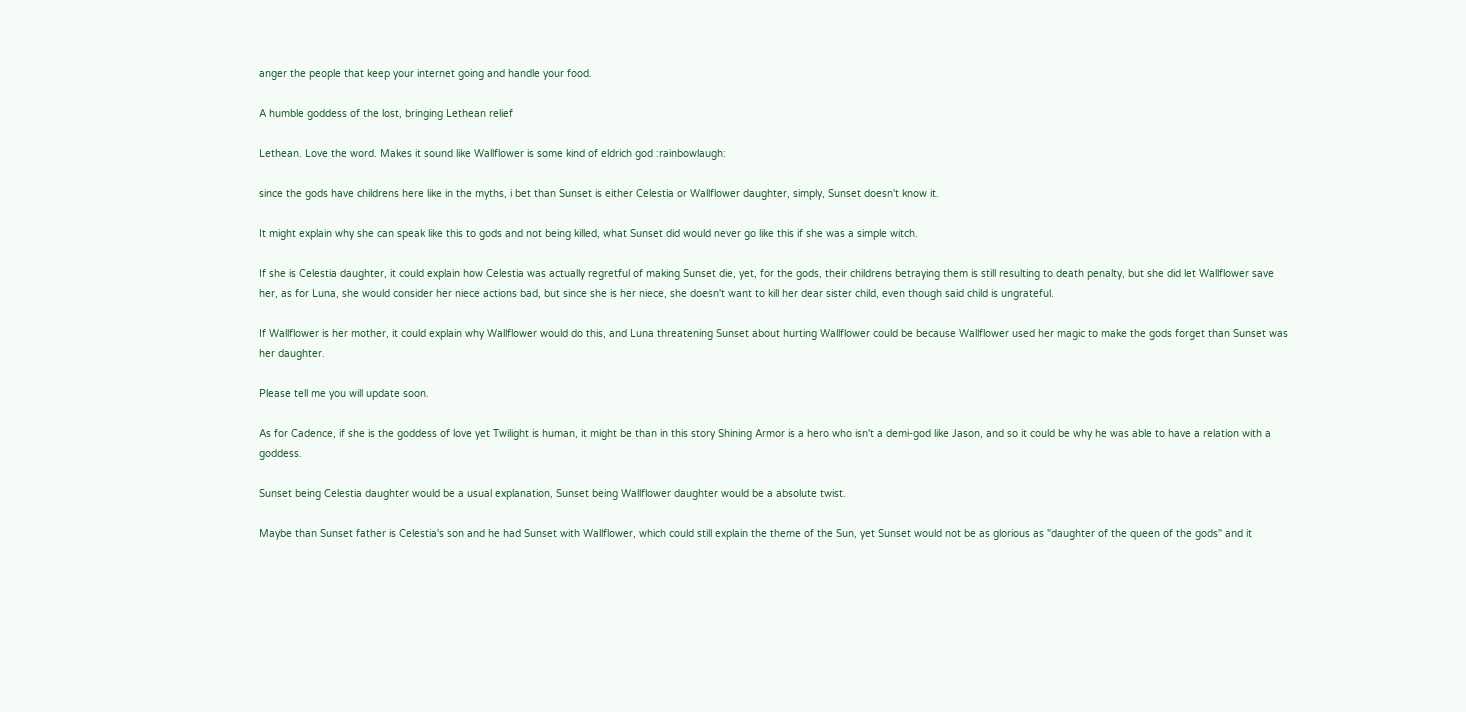anger the people that keep your internet going and handle your food.

A humble goddess of the lost, bringing Lethean relief

Lethean. Love the word. Makes it sound like Wallflower is some kind of eldrich god :rainbowlaugh:

since the gods have childrens here like in the myths, i bet than Sunset is either Celestia or Wallflower daughter, simply, Sunset doesn't know it.

It might explain why she can speak like this to gods and not being killed, what Sunset did would never go like this if she was a simple witch.

If she is Celestia daughter, it could explain how Celestia was actually regretful of making Sunset die, yet, for the gods, their childrens betraying them is still resulting to death penalty, but she did let Wallflower save her, as for Luna, she would consider her niece actions bad, but since she is her niece, she doesn't want to kill her dear sister child, even though said child is ungrateful.

If Wallflower is her mother, it could explain why Wallflower would do this, and Luna threatening Sunset about hurting Wallflower could be because Wallflower used her magic to make the gods forget than Sunset was her daughter.

Please tell me you will update soon.

As for Cadence, if she is the goddess of love yet Twilight is human, it might be than in this story Shining Armor is a hero who isn't a demi-god like Jason, and so it could be why he was able to have a relation with a goddess.

Sunset being Celestia daughter would be a usual explanation, Sunset being Wallflower daughter would be a absolute twist.

Maybe than Sunset father is Celestia's son and he had Sunset with Wallflower, which could still explain the theme of the Sun, yet Sunset would not be as glorious as "daughter of the queen of the gods" and it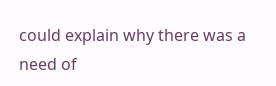could explain why there was a need of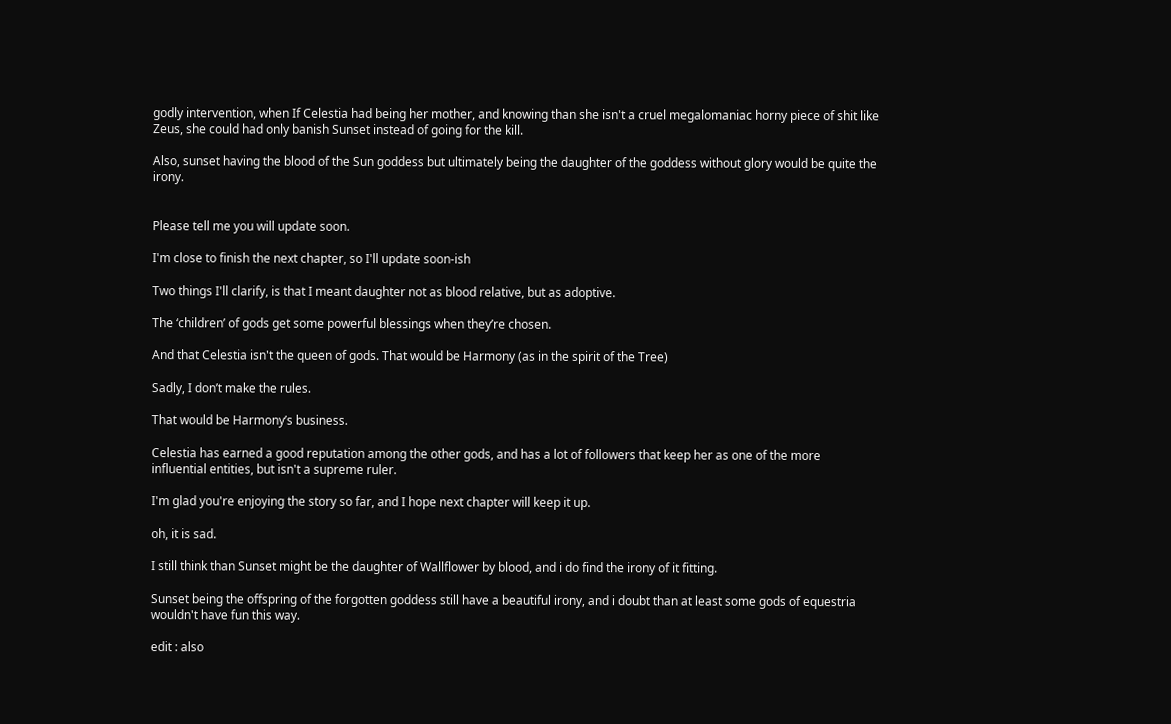godly intervention, when If Celestia had being her mother, and knowing than she isn't a cruel megalomaniac horny piece of shit like Zeus, she could had only banish Sunset instead of going for the kill.

Also, sunset having the blood of the Sun goddess but ultimately being the daughter of the goddess without glory would be quite the irony.


Please tell me you will update soon.

I'm close to finish the next chapter, so I'll update soon-ish

Two things I'll clarify, is that I meant daughter not as blood relative, but as adoptive.

The ‘children’ of gods get some powerful blessings when they’re chosen.

And that Celestia isn't the queen of gods. That would be Harmony (as in the spirit of the Tree)

Sadly, I don’t make the rules.

That would be Harmony’s business.

Celestia has earned a good reputation among the other gods, and has a lot of followers that keep her as one of the more influential entities, but isn't a supreme ruler.

I'm glad you're enjoying the story so far, and I hope next chapter will keep it up.

oh, it is sad.

I still think than Sunset might be the daughter of Wallflower by blood, and i do find the irony of it fitting.

Sunset being the offspring of the forgotten goddess still have a beautiful irony, and i doubt than at least some gods of equestria wouldn't have fun this way.

edit : also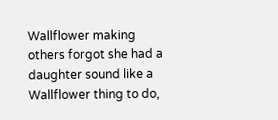Wallflower making others forgot she had a daughter sound like a Wallflower thing to do,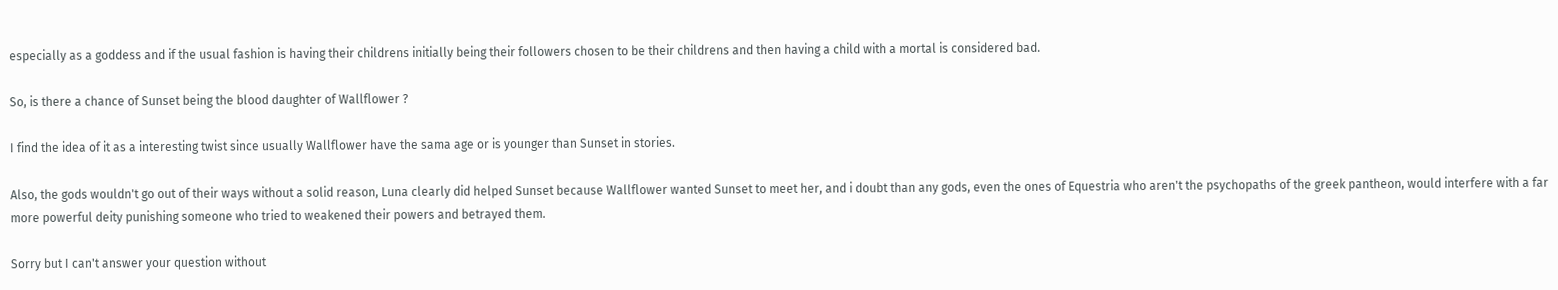especially as a goddess and if the usual fashion is having their childrens initially being their followers chosen to be their childrens and then having a child with a mortal is considered bad.

So, is there a chance of Sunset being the blood daughter of Wallflower ?

I find the idea of it as a interesting twist since usually Wallflower have the sama age or is younger than Sunset in stories.

Also, the gods wouldn't go out of their ways without a solid reason, Luna clearly did helped Sunset because Wallflower wanted Sunset to meet her, and i doubt than any gods, even the ones of Equestria who aren't the psychopaths of the greek pantheon, would interfere with a far more powerful deity punishing someone who tried to weakened their powers and betrayed them.

Sorry but I can't answer your question without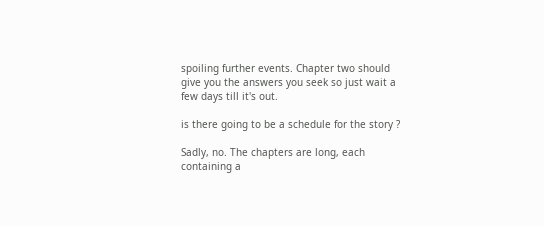spoiling further events. Chapter two should give you the answers you seek so just wait a few days till it's out.

is there going to be a schedule for the story ?

Sadly, no. The chapters are long, each containing a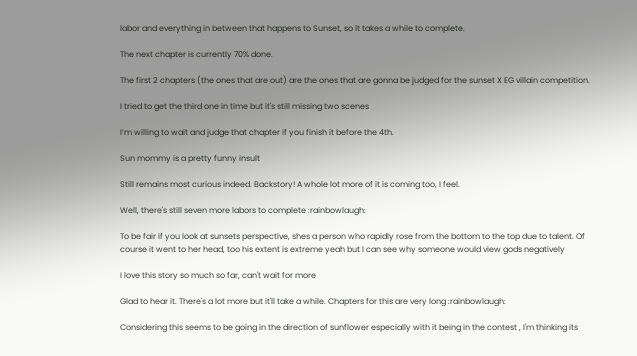labor and everything in between that happens to Sunset, so it takes a while to complete.

The next chapter is currently 70% done.

The first 2 chapters (the ones that are out) are the ones that are gonna be judged for the sunset X EG villain competition.

I tried to get the third one in time but it's still missing two scenes

I’m willing to wait and judge that chapter if you finish it before the 4th.

Sun mommy is a pretty funny insult

Still remains most curious indeed. Backstory! A whole lot more of it is coming too, I feel.

Well, there's still seven more labors to complete :rainbowlaugh:

To be fair if you look at sunsets perspective, shes a person who rapidly rose from the bottom to the top due to talent. Of course it went to her head, too his extent is extreme yeah but I can see why someone would view gods negatively

I love this story so much so far, can't wait for more

Glad to hear it. There's a lot more but it'll take a while. Chapters for this are very long :rainbowlaugh:

Considering this seems to be going in the direction of sunflower especially with it being in the contest , I'm thinking its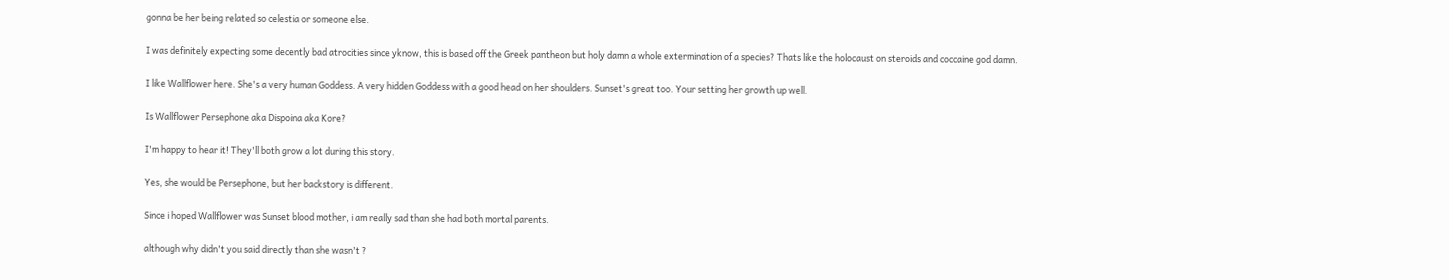gonna be her being related so celestia or someone else.

I was definitely expecting some decently bad atrocities since yknow, this is based off the Greek pantheon but holy damn a whole extermination of a species? Thats like the holocaust on steroids and coccaine god damn.

I like Wallflower here. She's a very human Goddess. A very hidden Goddess with a good head on her shoulders. Sunset's great too. Your setting her growth up well.

Is Wallflower Persephone aka Dispoina aka Kore?

I'm happy to hear it! They'll both grow a lot during this story.

Yes, she would be Persephone, but her backstory is different.

Since i hoped Wallflower was Sunset blood mother, i am really sad than she had both mortal parents.

although why didn't you said directly than she wasn't ?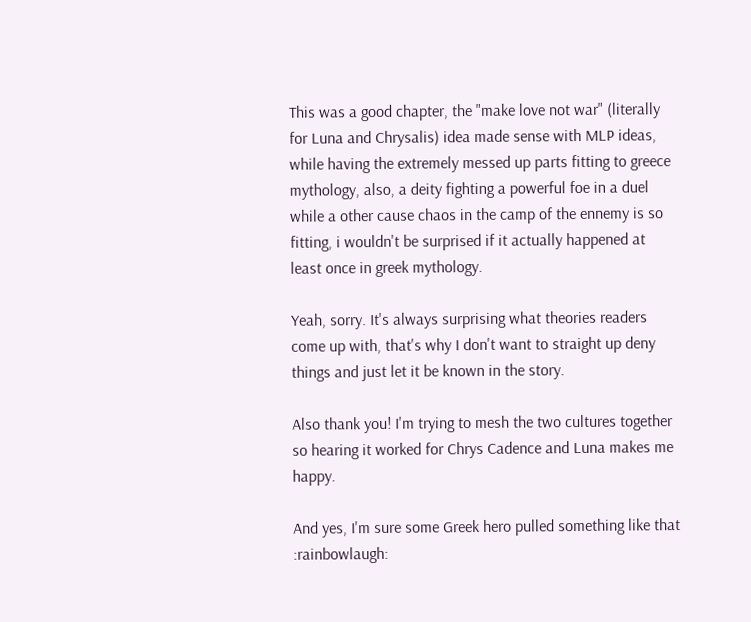This was a good chapter, the "make love not war" (literally for Luna and Chrysalis) idea made sense with MLP ideas, while having the extremely messed up parts fitting to greece mythology, also, a deity fighting a powerful foe in a duel while a other cause chaos in the camp of the ennemy is so fitting, i wouldn't be surprised if it actually happened at least once in greek mythology.

Yeah, sorry. It's always surprising what theories readers come up with, that's why I don't want to straight up deny things and just let it be known in the story.

Also thank you! I'm trying to mesh the two cultures together so hearing it worked for Chrys Cadence and Luna makes me happy.

And yes, I'm sure some Greek hero pulled something like that :rainbowlaugh: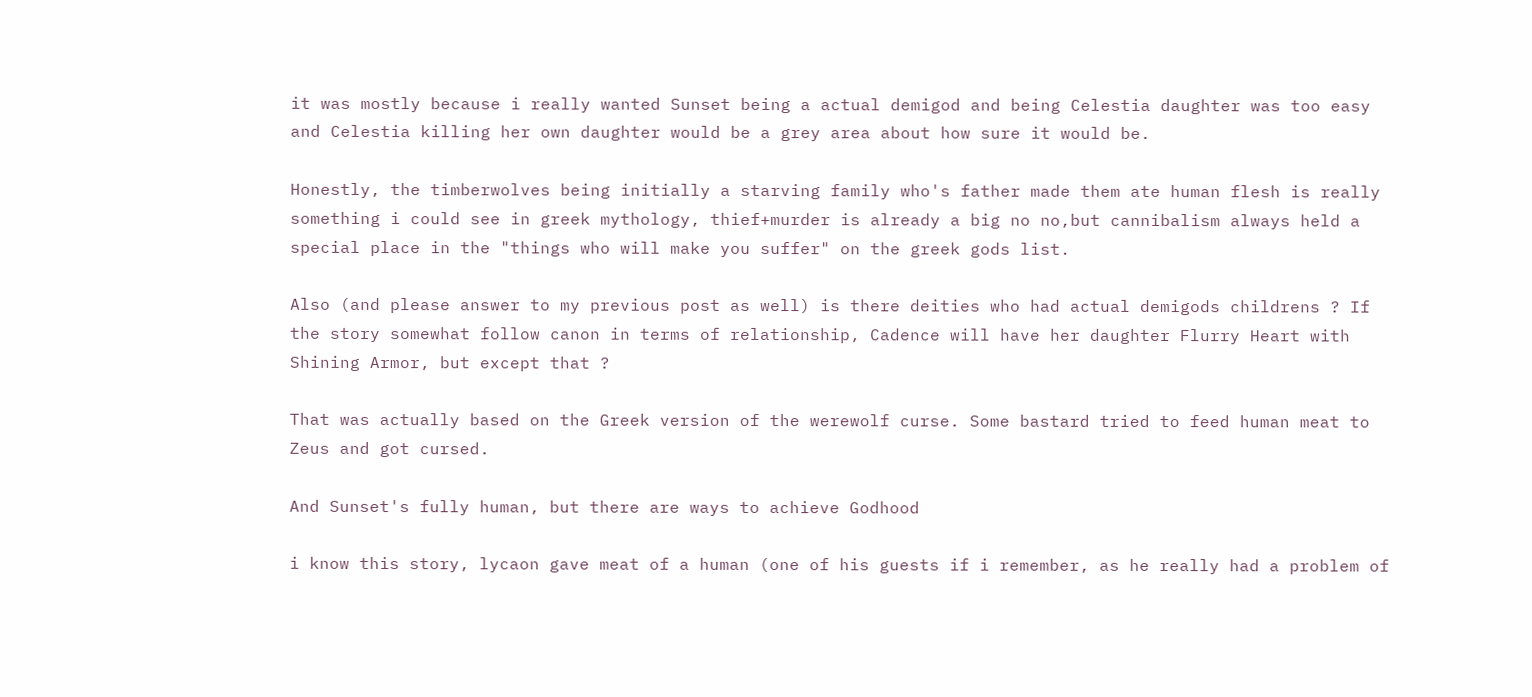it was mostly because i really wanted Sunset being a actual demigod and being Celestia daughter was too easy and Celestia killing her own daughter would be a grey area about how sure it would be.

Honestly, the timberwolves being initially a starving family who's father made them ate human flesh is really something i could see in greek mythology, thief+murder is already a big no no,but cannibalism always held a special place in the "things who will make you suffer" on the greek gods list.

Also (and please answer to my previous post as well) is there deities who had actual demigods childrens ? If the story somewhat follow canon in terms of relationship, Cadence will have her daughter Flurry Heart with Shining Armor, but except that ?

That was actually based on the Greek version of the werewolf curse. Some bastard tried to feed human meat to Zeus and got cursed.

And Sunset's fully human, but there are ways to achieve Godhood

i know this story, lycaon gave meat of a human (one of his guests if i remember, as he really had a problem of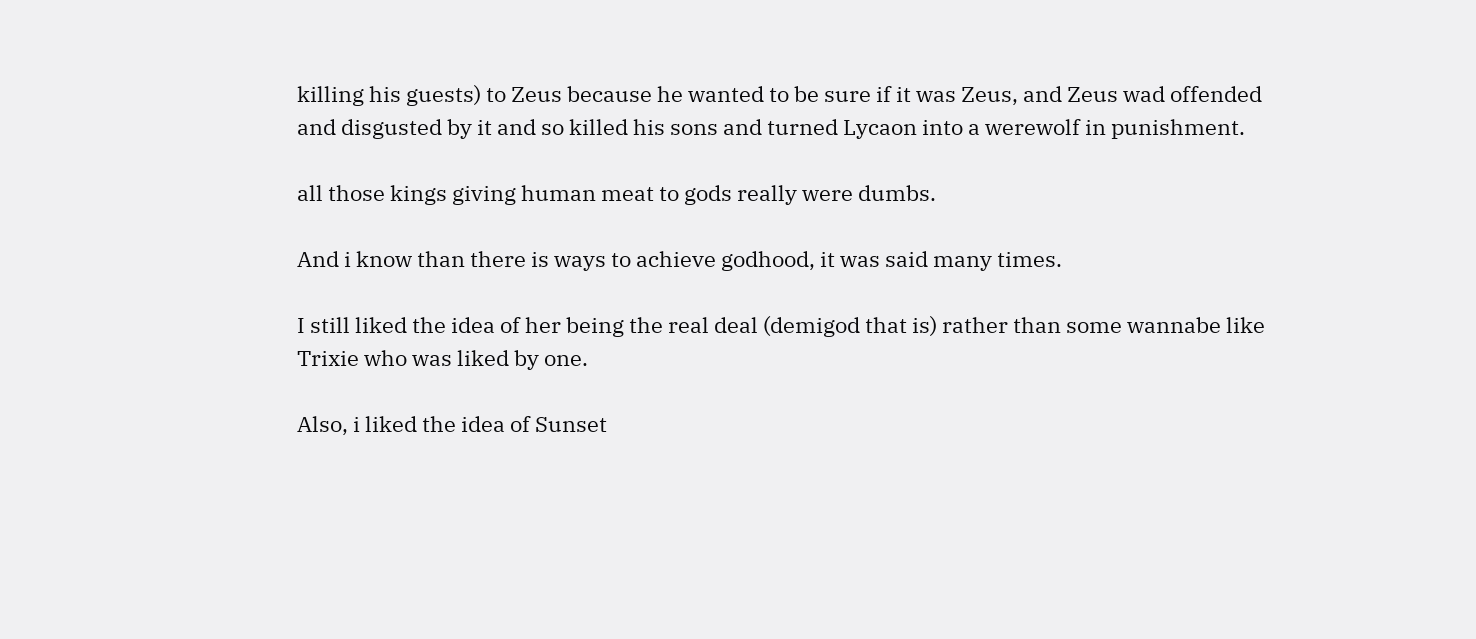killing his guests) to Zeus because he wanted to be sure if it was Zeus, and Zeus wad offended and disgusted by it and so killed his sons and turned Lycaon into a werewolf in punishment.

all those kings giving human meat to gods really were dumbs.

And i know than there is ways to achieve godhood, it was said many times.

I still liked the idea of her being the real deal (demigod that is) rather than some wannabe like Trixie who was liked by one.

Also, i liked the idea of Sunset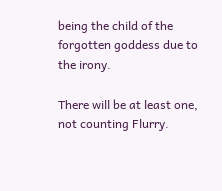being the child of the forgotten goddess due to the irony.

There will be at least one, not counting Flurry.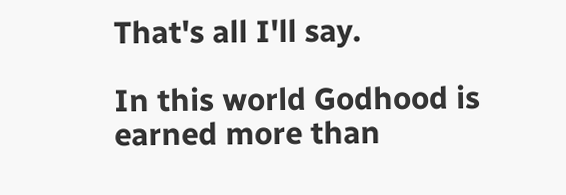That's all I'll say.

In this world Godhood is earned more than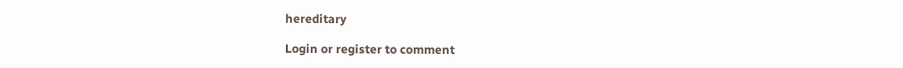hereditary

Login or register to comment